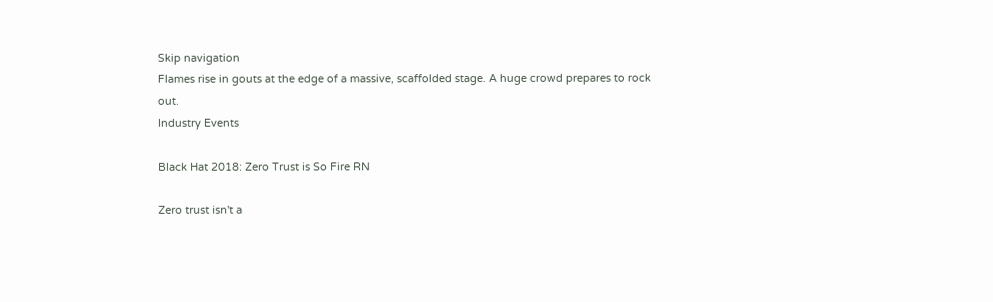Skip navigation
Flames rise in gouts at the edge of a massive, scaffolded stage. A huge crowd prepares to rock out.
Industry Events

Black Hat 2018: Zero Trust is So Fire RN

Zero trust isn't a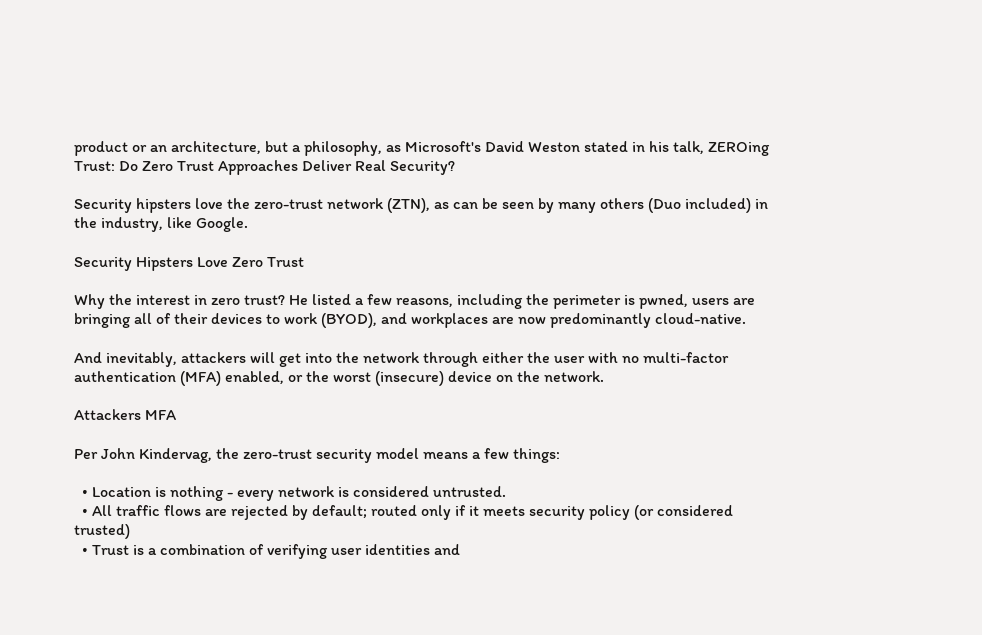product or an architecture, but a philosophy, as Microsoft's David Weston stated in his talk, ZEROing Trust: Do Zero Trust Approaches Deliver Real Security?

Security hipsters love the zero-trust network (ZTN), as can be seen by many others (Duo included) in the industry, like Google.

Security Hipsters Love Zero Trust

Why the interest in zero trust? He listed a few reasons, including the perimeter is pwned, users are bringing all of their devices to work (BYOD), and workplaces are now predominantly cloud-native.

And inevitably, attackers will get into the network through either the user with no multi-factor authentication (MFA) enabled, or the worst (insecure) device on the network.

Attackers MFA

Per John Kindervag, the zero-trust security model means a few things:

  • Location is nothing - every network is considered untrusted.
  • All traffic flows are rejected by default; routed only if it meets security policy (or considered trusted)
  • Trust is a combination of verifying user identities and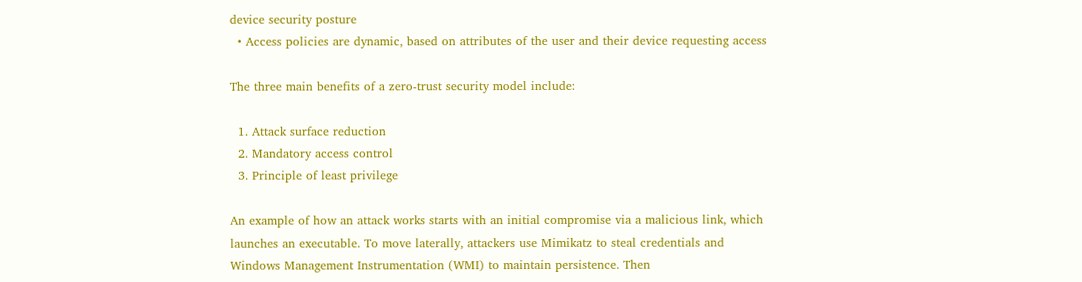device security posture
  • Access policies are dynamic, based on attributes of the user and their device requesting access

The three main benefits of a zero-trust security model include:

  1. Attack surface reduction
  2. Mandatory access control
  3. Principle of least privilege

An example of how an attack works starts with an initial compromise via a malicious link, which launches an executable. To move laterally, attackers use Mimikatz to steal credentials and Windows Management Instrumentation (WMI) to maintain persistence. Then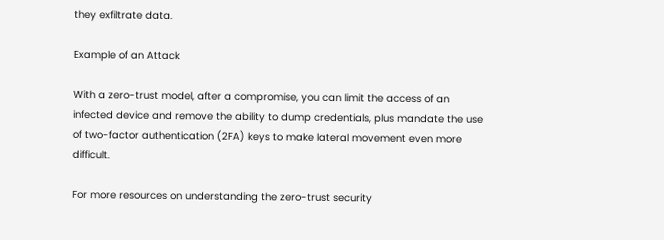they exfiltrate data.

Example of an Attack

With a zero-trust model, after a compromise, you can limit the access of an infected device and remove the ability to dump credentials, plus mandate the use of two-factor authentication (2FA) keys to make lateral movement even more difficult.

For more resources on understanding the zero-trust security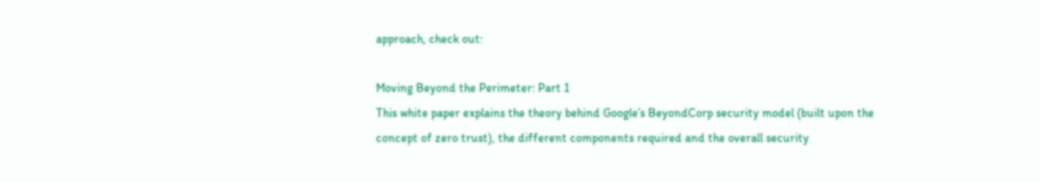approach, check out:

Moving Beyond the Perimeter: Part 1
This white paper explains the theory behind Google’s BeyondCorp security model (built upon the concept of zero trust), the different components required and the overall security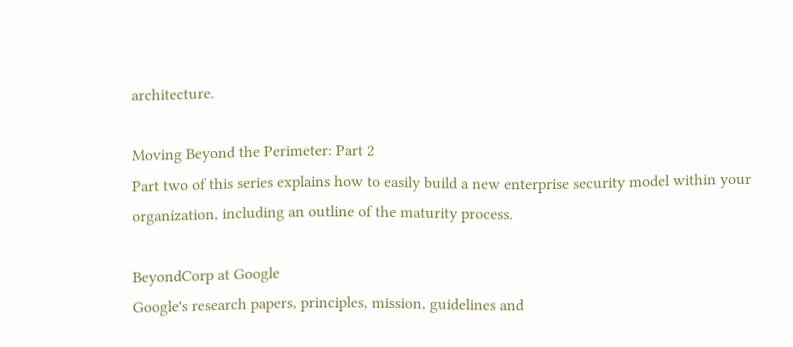architecture.

Moving Beyond the Perimeter: Part 2
Part two of this series explains how to easily build a new enterprise security model within your organization, including an outline of the maturity process.

BeyondCorp at Google
Google's research papers, principles, mission, guidelines and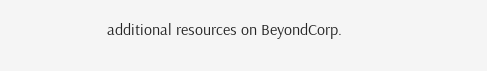additional resources on BeyondCorp.